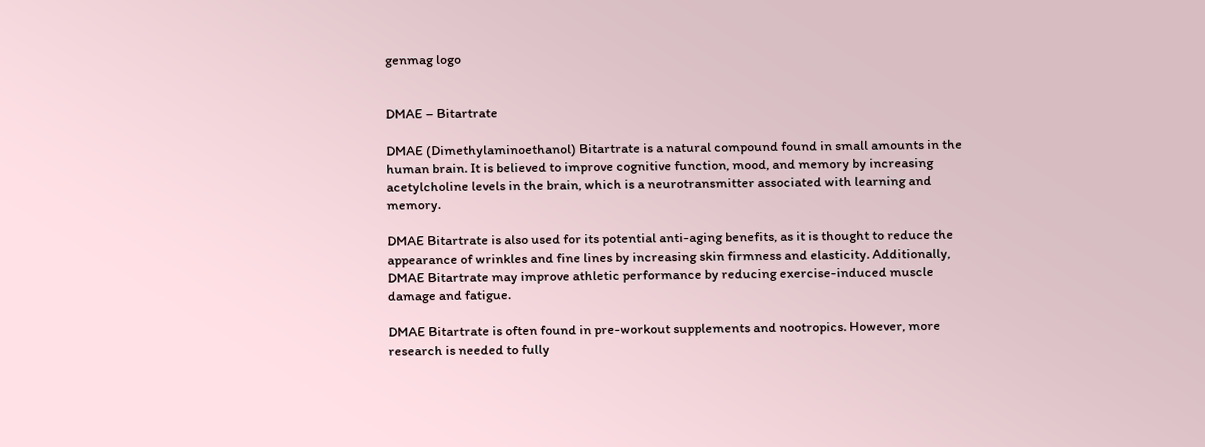genmag logo


DMAE – Bitartrate

DMAE (Dimethylaminoethanol) Bitartrate is a natural compound found in small amounts in the human brain. It is believed to improve cognitive function, mood, and memory by increasing acetylcholine levels in the brain, which is a neurotransmitter associated with learning and memory.

DMAE Bitartrate is also used for its potential anti-aging benefits, as it is thought to reduce the appearance of wrinkles and fine lines by increasing skin firmness and elasticity. Additionally, DMAE Bitartrate may improve athletic performance by reducing exercise-induced muscle damage and fatigue.

DMAE Bitartrate is often found in pre-workout supplements and nootropics. However, more research is needed to fully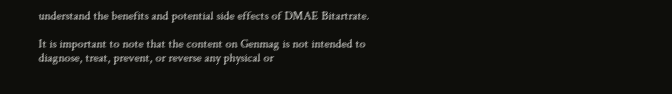understand the benefits and potential side effects of DMAE Bitartrate.

It is important to note that the content on Genmag is not intended to diagnose, treat, prevent, or reverse any physical or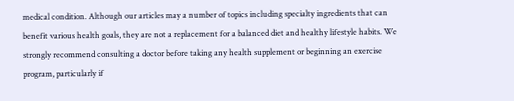medical condition. Although our articles may a number of topics including specialty ingredients that can benefit various health goals, they are not a replacement for a balanced diet and healthy lifestyle habits. We strongly recommend consulting a doctor before taking any health supplement or beginning an exercise program, particularly if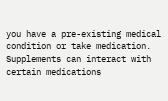you have a pre-existing medical condition or take medication. Supplements can interact with certain medications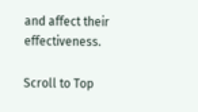and affect their effectiveness.

Scroll to Top